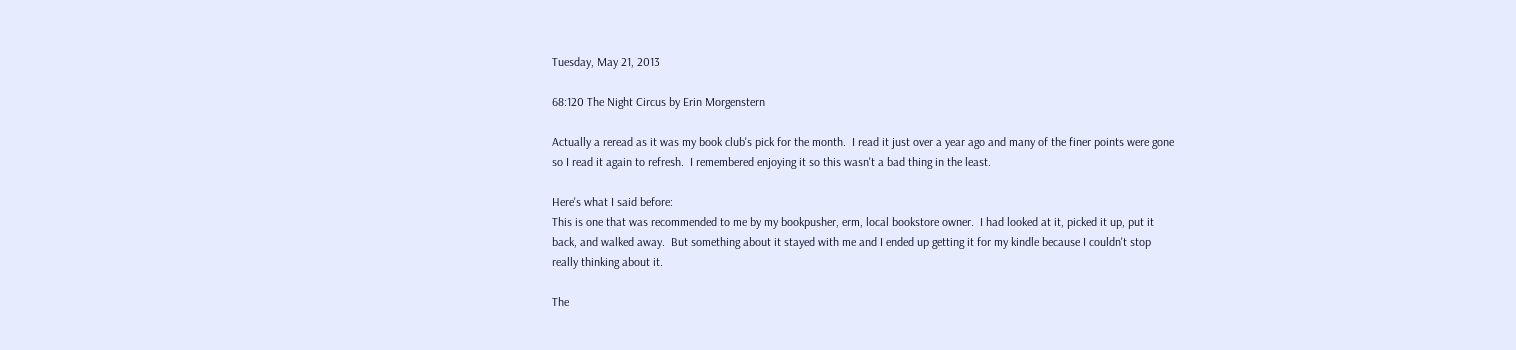Tuesday, May 21, 2013

68:120 The Night Circus by Erin Morgenstern

Actually a reread as it was my book club's pick for the month.  I read it just over a year ago and many of the finer points were gone so I read it again to refresh.  I remembered enjoying it so this wasn't a bad thing in the least.

Here's what I said before:
This is one that was recommended to me by my bookpusher, erm, local bookstore owner.  I had looked at it, picked it up, put it back, and walked away.  But something about it stayed with me and I ended up getting it for my kindle because I couldn't stop really thinking about it.

The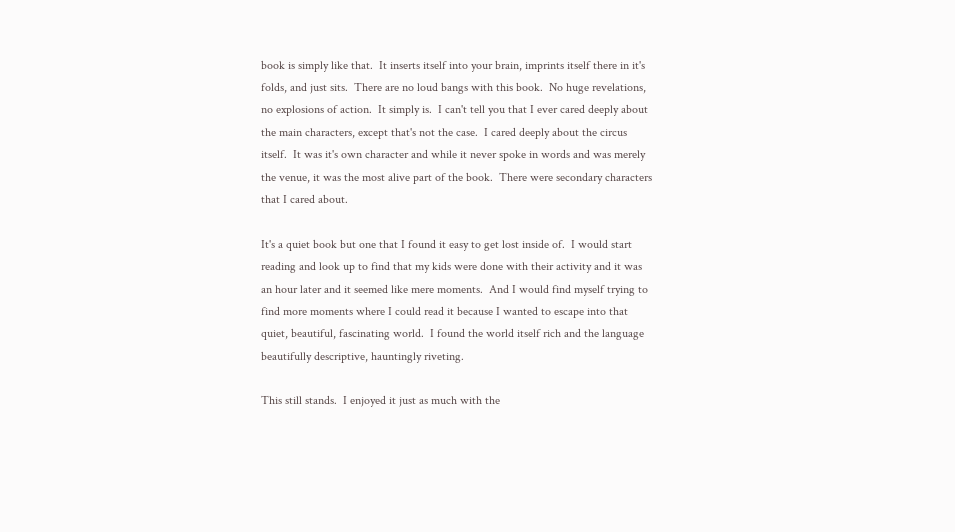book is simply like that.  It inserts itself into your brain, imprints itself there in it's folds, and just sits.  There are no loud bangs with this book.  No huge revelations, no explosions of action.  It simply is.  I can't tell you that I ever cared deeply about the main characters, except that's not the case.  I cared deeply about the circus itself.  It was it's own character and while it never spoke in words and was merely the venue, it was the most alive part of the book.  There were secondary characters that I cared about.

It's a quiet book but one that I found it easy to get lost inside of.  I would start reading and look up to find that my kids were done with their activity and it was an hour later and it seemed like mere moments.  And I would find myself trying to find more moments where I could read it because I wanted to escape into that quiet, beautiful, fascinating world.  I found the world itself rich and the language beautifully descriptive, hauntingly riveting.

This still stands.  I enjoyed it just as much with the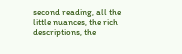second reading, all the little nuances, the rich descriptions, the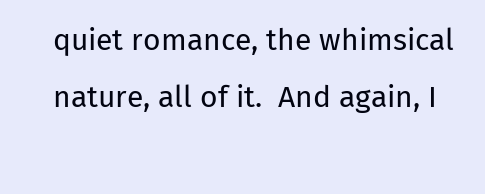quiet romance, the whimsical nature, all of it.  And again, I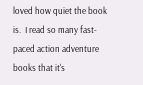loved how quiet the book is.  I read so many fast-paced action adventure books that it's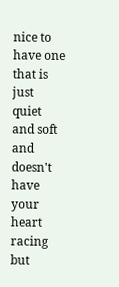nice to have one that is just quiet and soft and doesn't have your heart racing but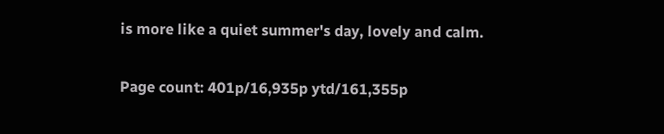is more like a quiet summer's day, lovely and calm.

Page count: 401p/16,935p ytd/161,355p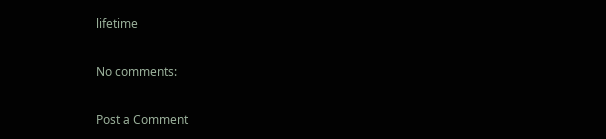lifetime

No comments:

Post a Comment